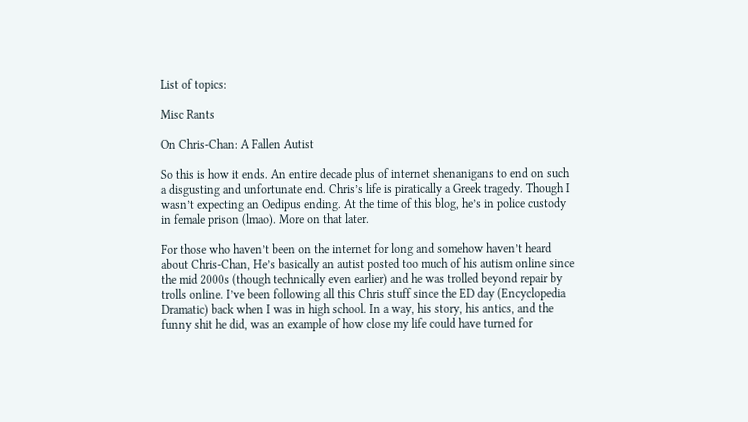List of topics:

Misc Rants

On Chris-Chan: A Fallen Autist

So this is how it ends. An entire decade plus of internet shenanigans to end on such a disgusting and unfortunate end. Chris’s life is piratically a Greek tragedy. Though I wasn’t expecting an Oedipus ending. At the time of this blog, he’s in police custody in female prison (lmao). More on that later.

For those who haven’t been on the internet for long and somehow haven’t heard about Chris-Chan, He’s basically an autist posted too much of his autism online since the mid 2000s (though technically even earlier) and he was trolled beyond repair by trolls online. I’ve been following all this Chris stuff since the ED day (Encyclopedia Dramatic) back when I was in high school. In a way, his story, his antics, and the funny shit he did, was an example of how close my life could have turned for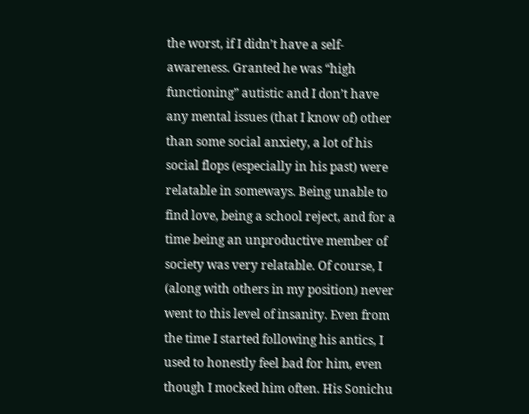the worst, if I didn’t have a self-awareness. Granted he was “high functioning” autistic and I don’t have any mental issues (that I know of) other than some social anxiety, a lot of his social flops (especially in his past) were relatable in someways. Being unable to find love, being a school reject, and for a time being an unproductive member of society was very relatable. Of course, I (along with others in my position) never went to this level of insanity. Even from the time I started following his antics, I used to honestly feel bad for him, even though I mocked him often. His Sonichu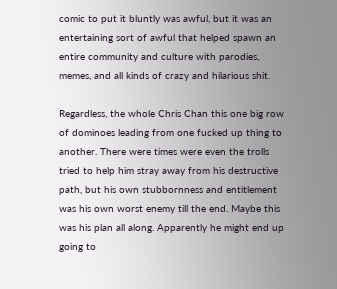comic to put it bluntly was awful, but it was an entertaining sort of awful that helped spawn an entire community and culture with parodies, memes, and all kinds of crazy and hilarious shit.

Regardless, the whole Chris Chan this one big row of dominoes leading from one fucked up thing to another. There were times were even the trolls tried to help him stray away from his destructive path, but his own stubbornness and entitlement was his own worst enemy till the end. Maybe this was his plan all along. Apparently he might end up going to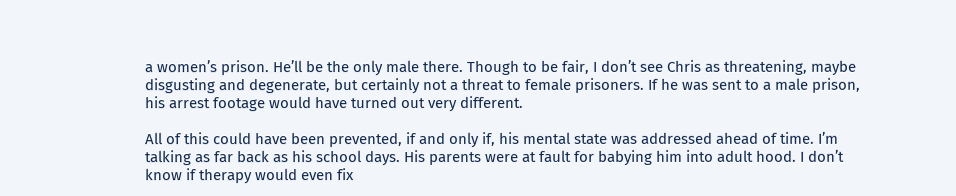a women’s prison. He’ll be the only male there. Though to be fair, I don’t see Chris as threatening, maybe disgusting and degenerate, but certainly not a threat to female prisoners. If he was sent to a male prison, his arrest footage would have turned out very different.

All of this could have been prevented, if and only if, his mental state was addressed ahead of time. I’m talking as far back as his school days. His parents were at fault for babying him into adult hood. I don’t know if therapy would even fix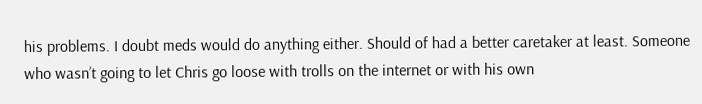his problems. I doubt meds would do anything either. Should of had a better caretaker at least. Someone who wasn’t going to let Chris go loose with trolls on the internet or with his own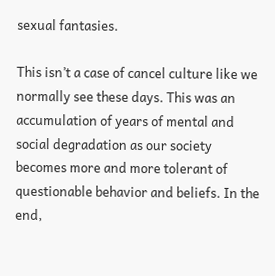sexual fantasies.

This isn’t a case of cancel culture like we normally see these days. This was an accumulation of years of mental and social degradation as our society becomes more and more tolerant of questionable behavior and beliefs. In the end,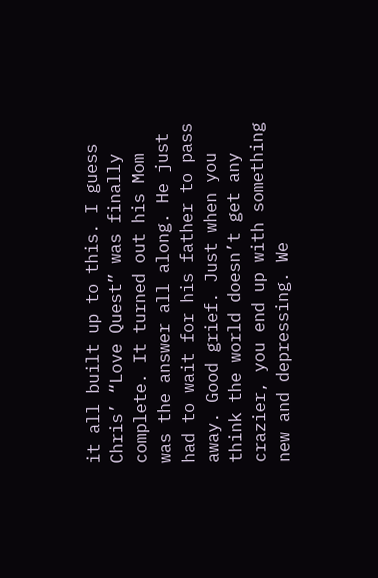it all built up to this. I guess Chris’ “Love Quest” was finally complete. It turned out his Mom was the answer all along. He just had to wait for his father to pass away. Good grief. Just when you think the world doesn’t get any crazier, you end up with something new and depressing. We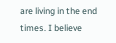are living in the end times. I believe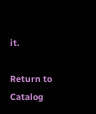it.

Return to Catalog